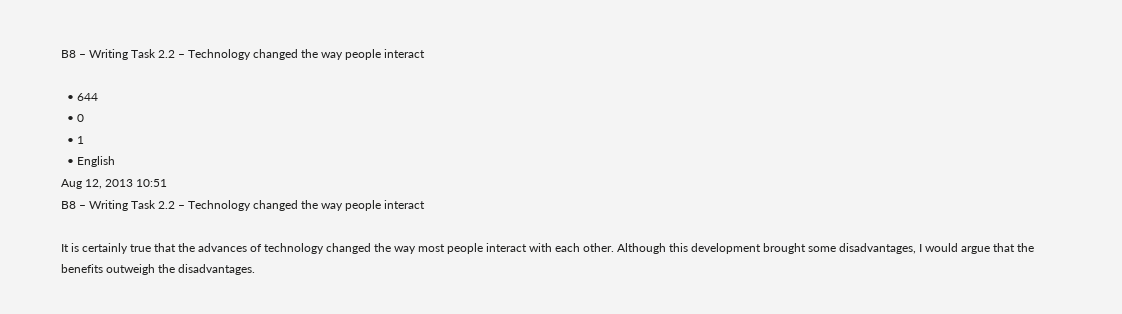B8 – Writing Task 2.2 – Technology changed the way people interact

  • 644
  • 0
  • 1
  • English
Aug 12, 2013 10:51
B8 – Writing Task 2.2 – Technology changed the way people interact

It is certainly true that the advances of technology changed the way most people interact with each other. Although this development brought some disadvantages, I would argue that the benefits outweigh the disadvantages.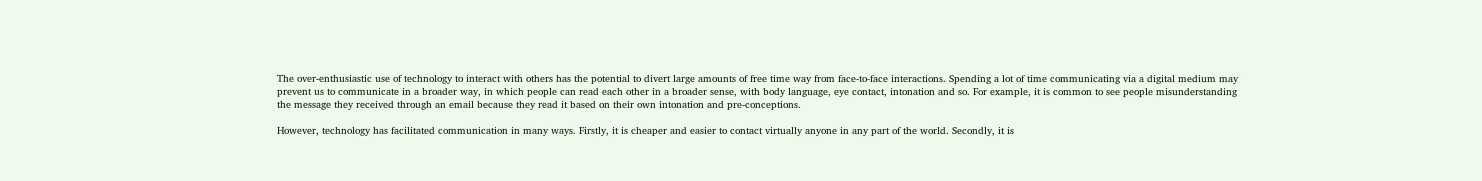The over-enthusiastic use of technology to interact with others has the potential to divert large amounts of free time way from face-to-face interactions. Spending a lot of time communicating via a digital medium may prevent us to communicate in a broader way, in which people can read each other in a broader sense, with body language, eye contact, intonation and so. For example, it is common to see people misunderstanding the message they received through an email because they read it based on their own intonation and pre-conceptions.

However, technology has facilitated communication in many ways. Firstly, it is cheaper and easier to contact virtually anyone in any part of the world. Secondly, it is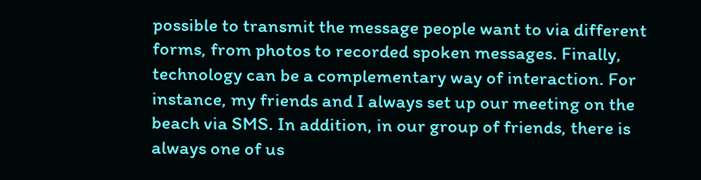possible to transmit the message people want to via different forms, from photos to recorded spoken messages. Finally, technology can be a complementary way of interaction. For instance, my friends and I always set up our meeting on the beach via SMS. In addition, in our group of friends, there is always one of us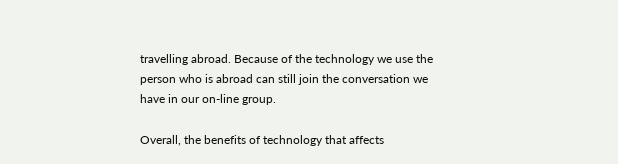travelling abroad. Because of the technology we use the person who is abroad can still join the conversation we have in our on-line group.

Overall, the benefits of technology that affects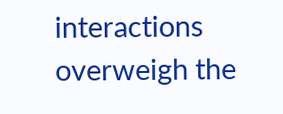interactions overweigh the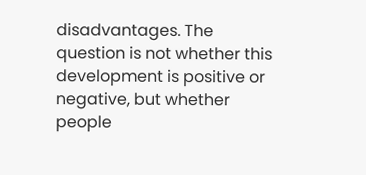disadvantages. The question is not whether this development is positive or negative, but whether people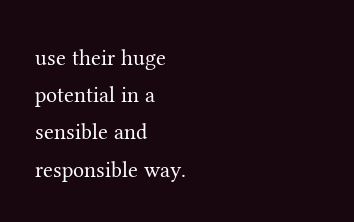use their huge potential in a sensible and responsible way.